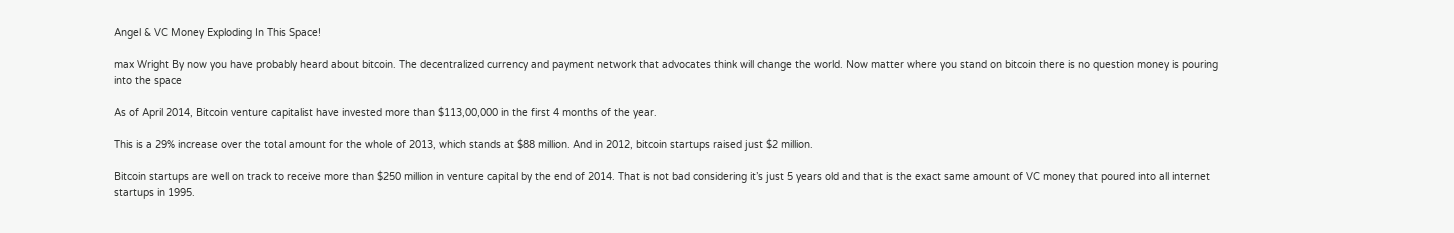Angel & VC Money Exploding In This Space!

max Wright By now you have probably heard about bitcoin. The decentralized currency and payment network that advocates think will change the world. Now matter where you stand on bitcoin there is no question money is pouring into the space

As of April 2014, Bitcoin venture capitalist have invested more than $113,00,000 in the first 4 months of the year.

This is a 29% increase over the total amount for the whole of 2013, which stands at $88 million. And in 2012, bitcoin startups raised just $2 million.

Bitcoin startups are well on track to receive more than $250 million in venture capital by the end of 2014. That is not bad considering it’s just 5 years old and that is the exact same amount of VC money that poured into all internet startups in 1995.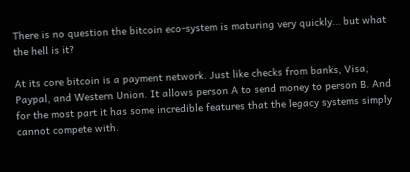There is no question the bitcoin eco-system is maturing very quickly… but what the hell is it?

At its core bitcoin is a payment network. Just like checks from banks, Visa, Paypal, and Western Union. It allows person A to send money to person B. And for the most part it has some incredible features that the legacy systems simply cannot compete with.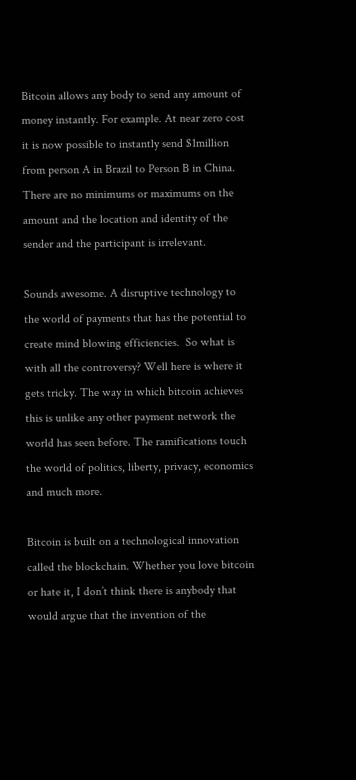Bitcoin allows any body to send any amount of money instantly. For example. At near zero cost it is now possible to instantly send $1million from person A in Brazil to Person B in China. There are no minimums or maximums on the amount and the location and identity of the sender and the participant is irrelevant.

Sounds awesome. A disruptive technology to the world of payments that has the potential to create mind blowing efficiencies.  So what is with all the controversy? Well here is where it gets tricky. The way in which bitcoin achieves this is unlike any other payment network the world has seen before. The ramifications touch the world of politics, liberty, privacy, economics and much more.

Bitcoin is built on a technological innovation called the blockchain. Whether you love bitcoin or hate it, I don’t think there is anybody that would argue that the invention of the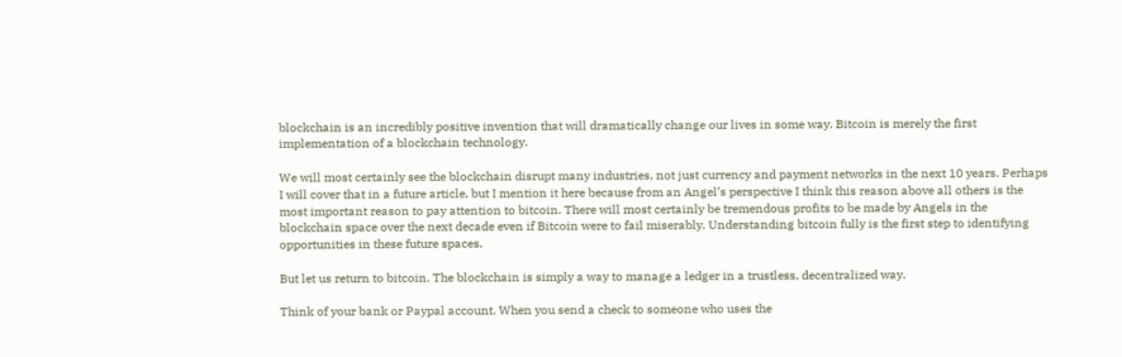blockchain is an incredibly positive invention that will dramatically change our lives in some way. Bitcoin is merely the first implementation of a blockchain technology.

We will most certainly see the blockchain disrupt many industries, not just currency and payment networks in the next 10 years. Perhaps I will cover that in a future article, but I mention it here because from an Angel’s perspective I think this reason above all others is the most important reason to pay attention to bitcoin. There will most certainly be tremendous profits to be made by Angels in the blockchain space over the next decade even if Bitcoin were to fail miserably. Understanding bitcoin fully is the first step to identifying opportunities in these future spaces.

But let us return to bitcoin. The blockchain is simply a way to manage a ledger in a trustless, decentralized way.

Think of your bank or Paypal account. When you send a check to someone who uses the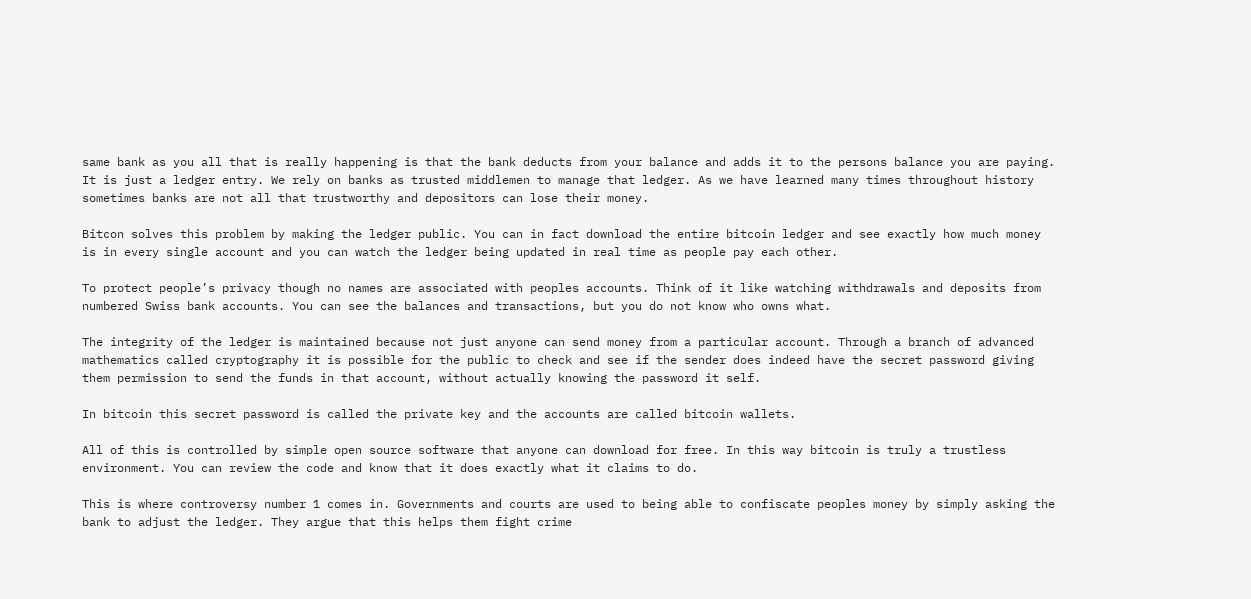same bank as you all that is really happening is that the bank deducts from your balance and adds it to the persons balance you are paying. It is just a ledger entry. We rely on banks as trusted middlemen to manage that ledger. As we have learned many times throughout history sometimes banks are not all that trustworthy and depositors can lose their money.

Bitcon solves this problem by making the ledger public. You can in fact download the entire bitcoin ledger and see exactly how much money is in every single account and you can watch the ledger being updated in real time as people pay each other.

To protect people’s privacy though no names are associated with peoples accounts. Think of it like watching withdrawals and deposits from numbered Swiss bank accounts. You can see the balances and transactions, but you do not know who owns what.

The integrity of the ledger is maintained because not just anyone can send money from a particular account. Through a branch of advanced mathematics called cryptography it is possible for the public to check and see if the sender does indeed have the secret password giving them permission to send the funds in that account, without actually knowing the password it self.

In bitcoin this secret password is called the private key and the accounts are called bitcoin wallets.

All of this is controlled by simple open source software that anyone can download for free. In this way bitcoin is truly a trustless environment. You can review the code and know that it does exactly what it claims to do.

This is where controversy number 1 comes in. Governments and courts are used to being able to confiscate peoples money by simply asking the bank to adjust the ledger. They argue that this helps them fight crime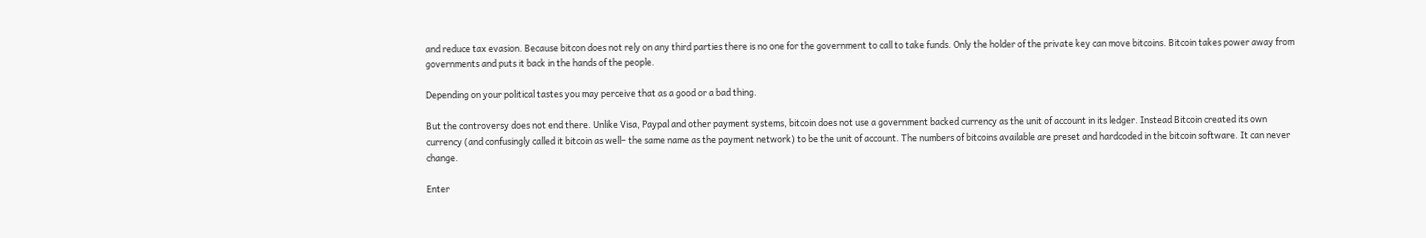and reduce tax evasion. Because bitcon does not rely on any third parties there is no one for the government to call to take funds. Only the holder of the private key can move bitcoins. Bitcoin takes power away from governments and puts it back in the hands of the people.

Depending on your political tastes you may perceive that as a good or a bad thing.

But the controversy does not end there. Unlike Visa, Paypal and other payment systems, bitcoin does not use a government backed currency as the unit of account in its ledger. Instead Bitcoin created its own currency (and confusingly called it bitcoin as well– the same name as the payment network) to be the unit of account. The numbers of bitcoins available are preset and hardcoded in the bitcoin software. It can never change.

Enter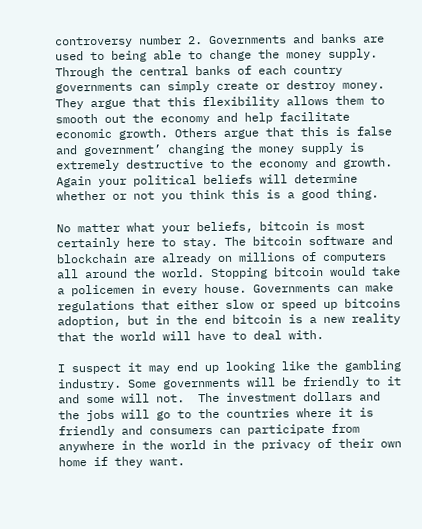controversy number 2. Governments and banks are used to being able to change the money supply. Through the central banks of each country governments can simply create or destroy money. They argue that this flexibility allows them to smooth out the economy and help facilitate economic growth. Others argue that this is false and government’ changing the money supply is extremely destructive to the economy and growth. Again your political beliefs will determine whether or not you think this is a good thing.

No matter what your beliefs, bitcoin is most certainly here to stay. The bitcoin software and blockchain are already on millions of computers all around the world. Stopping bitcoin would take a policemen in every house. Governments can make regulations that either slow or speed up bitcoins adoption, but in the end bitcoin is a new reality that the world will have to deal with.

I suspect it may end up looking like the gambling industry. Some governments will be friendly to it and some will not.  The investment dollars and the jobs will go to the countries where it is friendly and consumers can participate from anywhere in the world in the privacy of their own home if they want.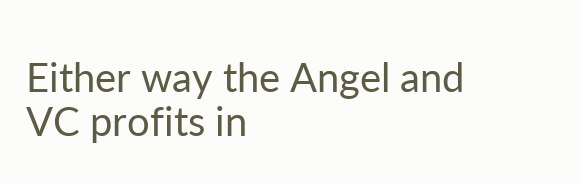Either way the Angel and VC profits in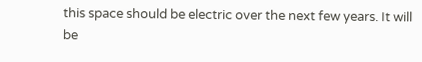this space should be electric over the next few years. It will be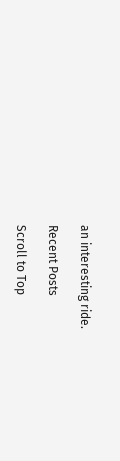an interesting ride.

Recent Posts

Scroll to Top